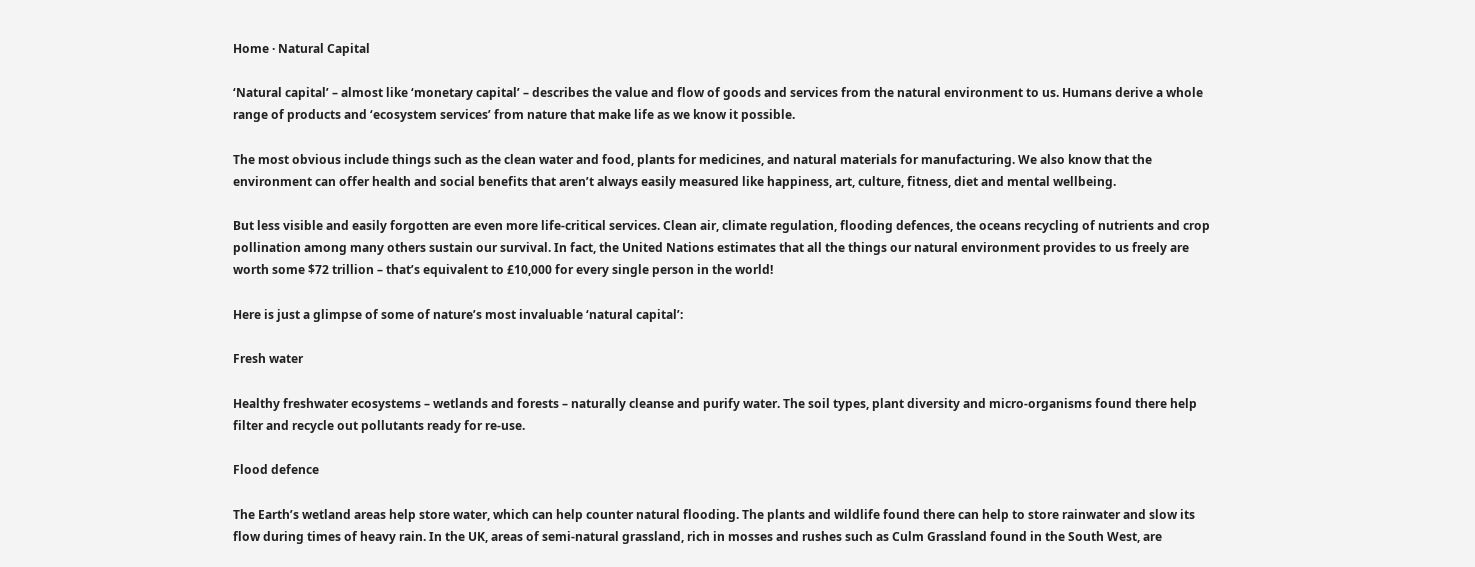Home · Natural Capital

‘Natural capital’ – almost like ‘monetary capital’ – describes the value and flow of goods and services from the natural environment to us. Humans derive a whole range of products and ‘ecosystem services’ from nature that make life as we know it possible.

The most obvious include things such as the clean water and food, plants for medicines, and natural materials for manufacturing. We also know that the environment can offer health and social benefits that aren’t always easily measured like happiness, art, culture, fitness, diet and mental wellbeing.

But less visible and easily forgotten are even more life-critical services. Clean air, climate regulation, flooding defences, the oceans recycling of nutrients and crop pollination among many others sustain our survival. In fact, the United Nations estimates that all the things our natural environment provides to us freely are worth some $72 trillion – that’s equivalent to £10,000 for every single person in the world!

Here is just a glimpse of some of nature’s most invaluable ‘natural capital’:

Fresh water

Healthy freshwater ecosystems – wetlands and forests – naturally cleanse and purify water. The soil types, plant diversity and micro-organisms found there help filter and recycle out pollutants ready for re-use.

Flood defence

The Earth’s wetland areas help store water, which can help counter natural flooding. The plants and wildlife found there can help to store rainwater and slow its flow during times of heavy rain. In the UK, areas of semi-natural grassland, rich in mosses and rushes such as Culm Grassland found in the South West, are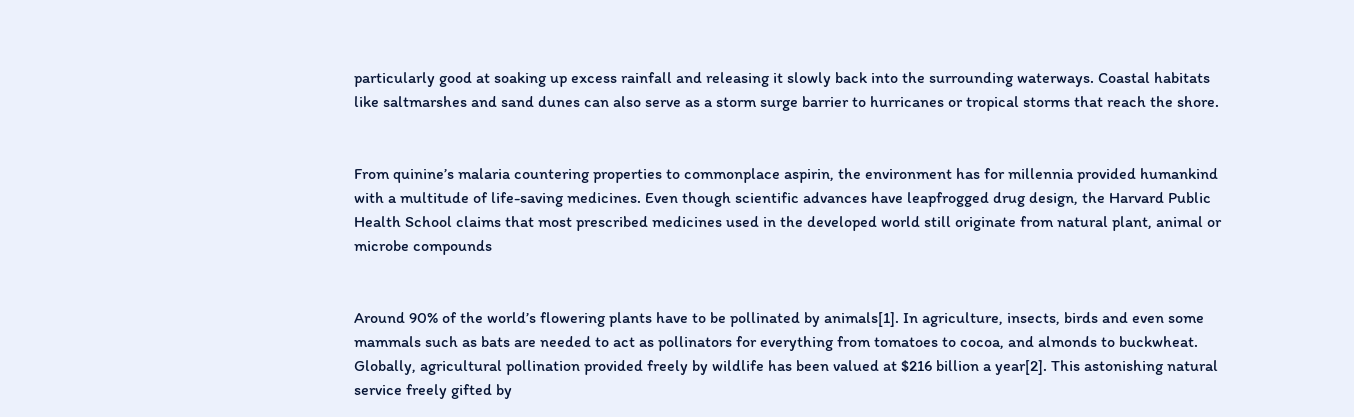particularly good at soaking up excess rainfall and releasing it slowly back into the surrounding waterways. Coastal habitats like saltmarshes and sand dunes can also serve as a storm surge barrier to hurricanes or tropical storms that reach the shore.


From quinine’s malaria countering properties to commonplace aspirin, the environment has for millennia provided humankind with a multitude of life-saving medicines. Even though scientific advances have leapfrogged drug design, the Harvard Public Health School claims that most prescribed medicines used in the developed world still originate from natural plant, animal or microbe compounds


Around 90% of the world’s flowering plants have to be pollinated by animals[1]. In agriculture, insects, birds and even some mammals such as bats are needed to act as pollinators for everything from tomatoes to cocoa, and almonds to buckwheat. Globally, agricultural pollination provided freely by wildlife has been valued at $216 billion a year[2]. This astonishing natural service freely gifted by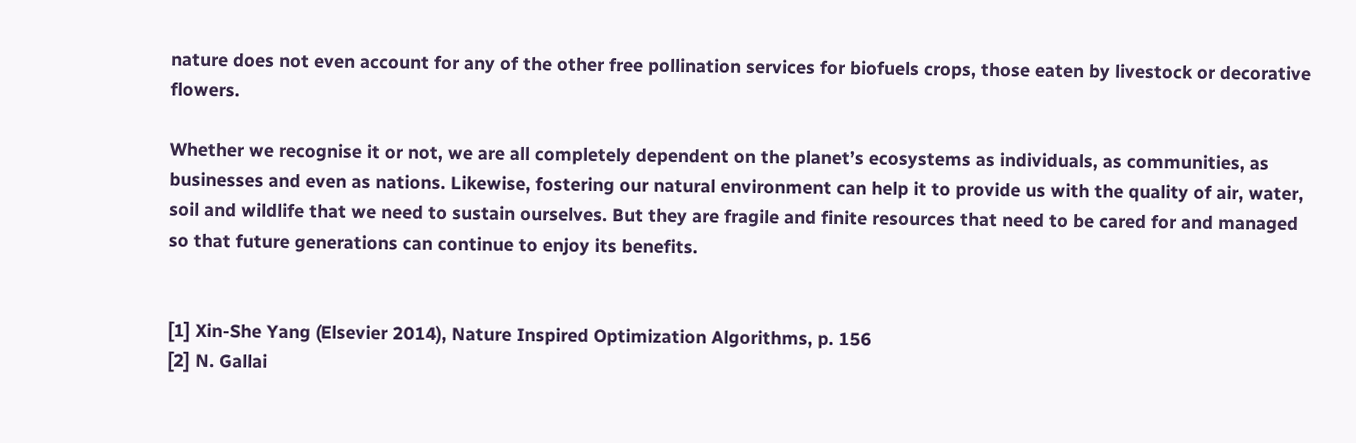nature does not even account for any of the other free pollination services for biofuels crops, those eaten by livestock or decorative flowers.

Whether we recognise it or not, we are all completely dependent on the planet’s ecosystems as individuals, as communities, as businesses and even as nations. Likewise, fostering our natural environment can help it to provide us with the quality of air, water, soil and wildlife that we need to sustain ourselves. But they are fragile and finite resources that need to be cared for and managed so that future generations can continue to enjoy its benefits.


[1] Xin-She Yang (Elsevier 2014), Nature Inspired Optimization Algorithms, p. 156
[2] N. Gallai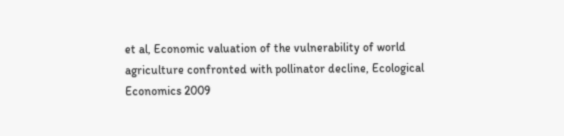et al, Economic valuation of the vulnerability of world agriculture confronted with pollinator decline, Ecological Economics 2009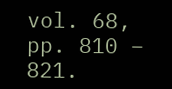vol. 68, pp. 810 – 821.